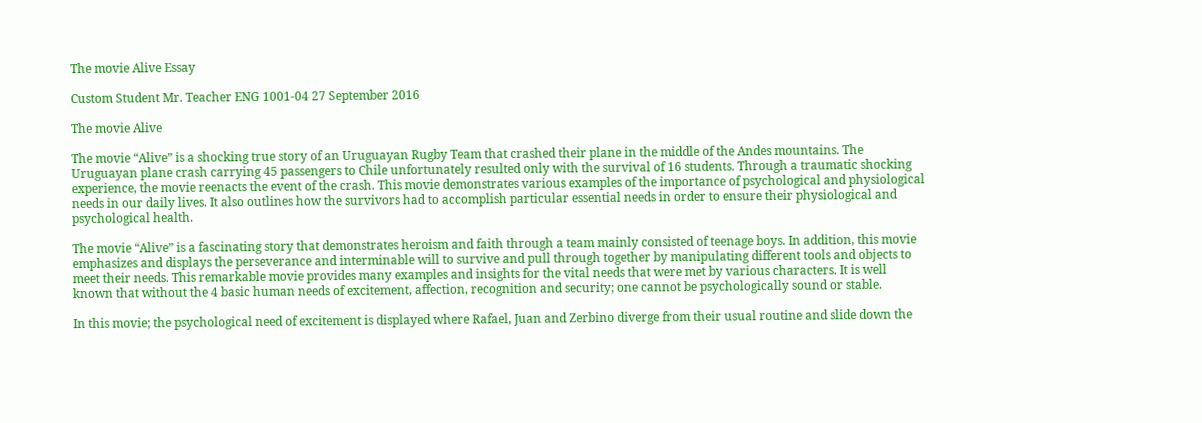The movie Alive Essay

Custom Student Mr. Teacher ENG 1001-04 27 September 2016

The movie Alive

The movie “Alive” is a shocking true story of an Uruguayan Rugby Team that crashed their plane in the middle of the Andes mountains. The Uruguayan plane crash carrying 45 passengers to Chile unfortunately resulted only with the survival of 16 students. Through a traumatic shocking experience, the movie reenacts the event of the crash. This movie demonstrates various examples of the importance of psychological and physiological needs in our daily lives. It also outlines how the survivors had to accomplish particular essential needs in order to ensure their physiological and psychological health.

The movie “Alive” is a fascinating story that demonstrates heroism and faith through a team mainly consisted of teenage boys. In addition, this movie emphasizes and displays the perseverance and interminable will to survive and pull through together by manipulating different tools and objects to meet their needs. This remarkable movie provides many examples and insights for the vital needs that were met by various characters. It is well known that without the 4 basic human needs of excitement, affection, recognition and security; one cannot be psychologically sound or stable.

In this movie; the psychological need of excitement is displayed where Rafael, Juan and Zerbino diverge from their usual routine and slide down the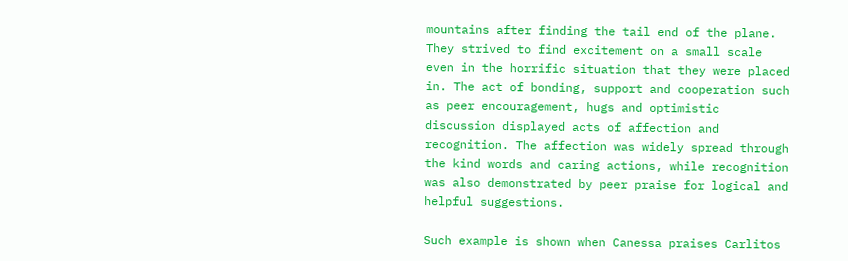mountains after finding the tail end of the plane. They strived to find excitement on a small scale even in the horrific situation that they were placed in. The act of bonding, support and cooperation such as peer encouragement, hugs and optimistic discussion displayed acts of affection and recognition. The affection was widely spread through the kind words and caring actions, while recognition was also demonstrated by peer praise for logical and helpful suggestions.

Such example is shown when Canessa praises Carlitos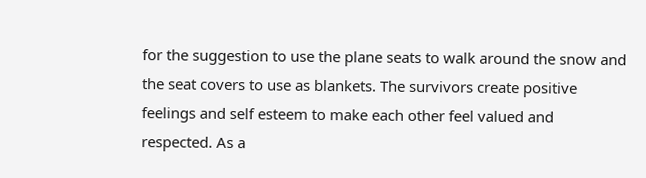for the suggestion to use the plane seats to walk around the snow and the seat covers to use as blankets. The survivors create positive feelings and self esteem to make each other feel valued and respected. As a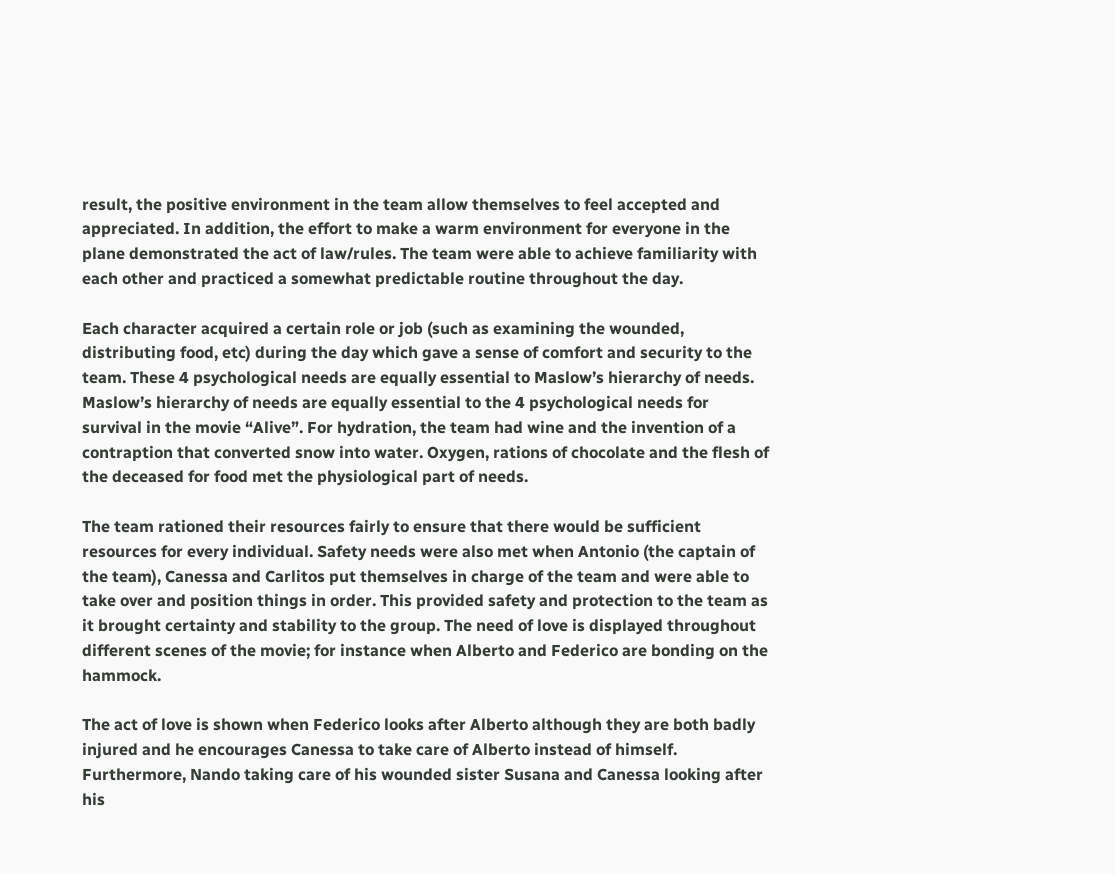result, the positive environment in the team allow themselves to feel accepted and appreciated. In addition, the effort to make a warm environment for everyone in the plane demonstrated the act of law/rules. The team were able to achieve familiarity with each other and practiced a somewhat predictable routine throughout the day.

Each character acquired a certain role or job (such as examining the wounded, distributing food, etc) during the day which gave a sense of comfort and security to the team. These 4 psychological needs are equally essential to Maslow’s hierarchy of needs. Maslow’s hierarchy of needs are equally essential to the 4 psychological needs for survival in the movie “Alive”. For hydration, the team had wine and the invention of a contraption that converted snow into water. Oxygen, rations of chocolate and the flesh of the deceased for food met the physiological part of needs.

The team rationed their resources fairly to ensure that there would be sufficient resources for every individual. Safety needs were also met when Antonio (the captain of the team), Canessa and Carlitos put themselves in charge of the team and were able to take over and position things in order. This provided safety and protection to the team as it brought certainty and stability to the group. The need of love is displayed throughout different scenes of the movie; for instance when Alberto and Federico are bonding on the hammock.

The act of love is shown when Federico looks after Alberto although they are both badly injured and he encourages Canessa to take care of Alberto instead of himself. Furthermore, Nando taking care of his wounded sister Susana and Canessa looking after his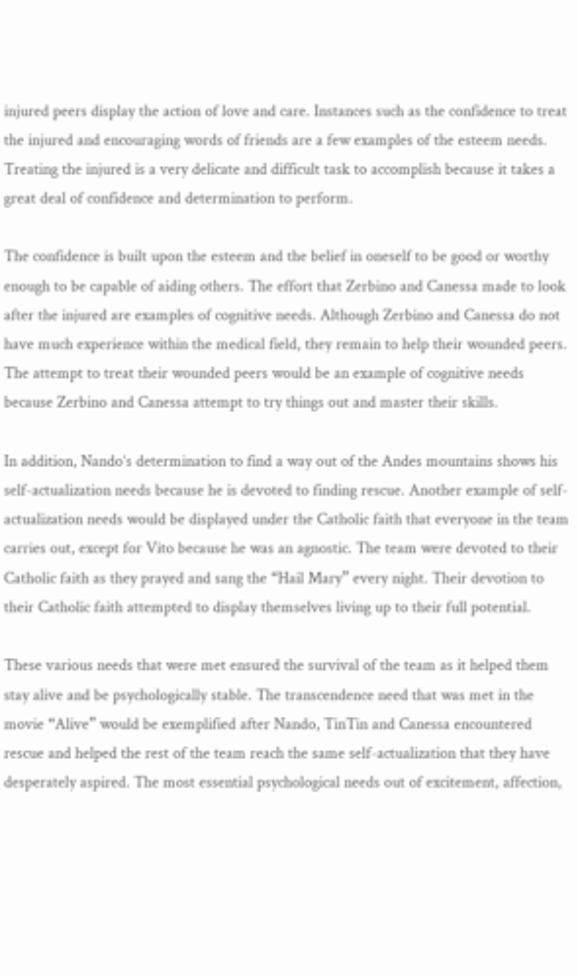injured peers display the action of love and care. Instances such as the confidence to treat the injured and encouraging words of friends are a few examples of the esteem needs. Treating the injured is a very delicate and difficult task to accomplish because it takes a great deal of confidence and determination to perform.

The confidence is built upon the esteem and the belief in oneself to be good or worthy enough to be capable of aiding others. The effort that Zerbino and Canessa made to look after the injured are examples of cognitive needs. Although Zerbino and Canessa do not have much experience within the medical field, they remain to help their wounded peers. The attempt to treat their wounded peers would be an example of cognitive needs because Zerbino and Canessa attempt to try things out and master their skills.

In addition, Nando’s determination to find a way out of the Andes mountains shows his self-actualization needs because he is devoted to finding rescue. Another example of self-actualization needs would be displayed under the Catholic faith that everyone in the team carries out, except for Vito because he was an agnostic. The team were devoted to their Catholic faith as they prayed and sang the “Hail Mary” every night. Their devotion to their Catholic faith attempted to display themselves living up to their full potential.

These various needs that were met ensured the survival of the team as it helped them stay alive and be psychologically stable. The transcendence need that was met in the movie “Alive” would be exemplified after Nando, TinTin and Canessa encountered rescue and helped the rest of the team reach the same self-actualization that they have desperately aspired. The most essential psychological needs out of excitement, affection,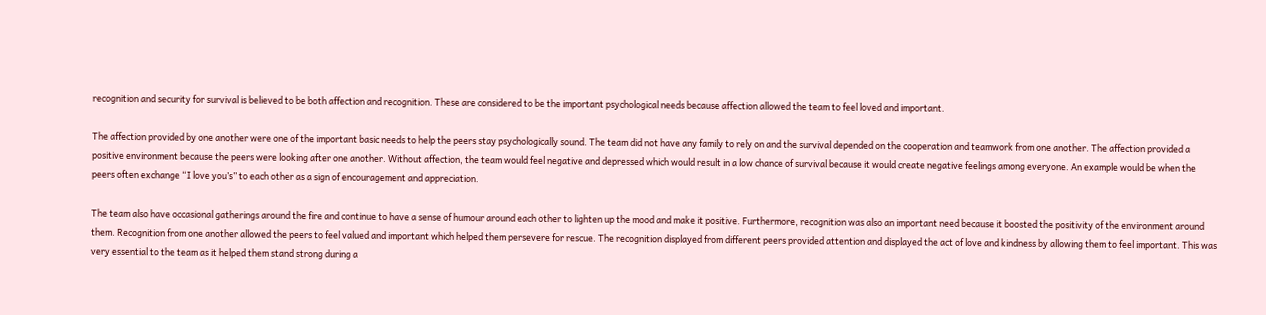recognition and security for survival is believed to be both affection and recognition. These are considered to be the important psychological needs because affection allowed the team to feel loved and important.

The affection provided by one another were one of the important basic needs to help the peers stay psychologically sound. The team did not have any family to rely on and the survival depended on the cooperation and teamwork from one another. The affection provided a positive environment because the peers were looking after one another. Without affection, the team would feel negative and depressed which would result in a low chance of survival because it would create negative feelings among everyone. An example would be when the peers often exchange “I love you’s” to each other as a sign of encouragement and appreciation.

The team also have occasional gatherings around the fire and continue to have a sense of humour around each other to lighten up the mood and make it positive. Furthermore, recognition was also an important need because it boosted the positivity of the environment around them. Recognition from one another allowed the peers to feel valued and important which helped them persevere for rescue. The recognition displayed from different peers provided attention and displayed the act of love and kindness by allowing them to feel important. This was very essential to the team as it helped them stand strong during a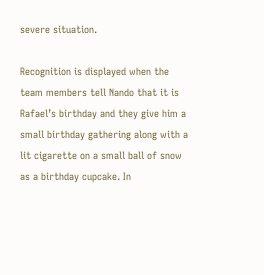severe situation.

Recognition is displayed when the team members tell Nando that it is Rafael’s birthday and they give him a small birthday gathering along with a lit cigarette on a small ball of snow as a birthday cupcake. In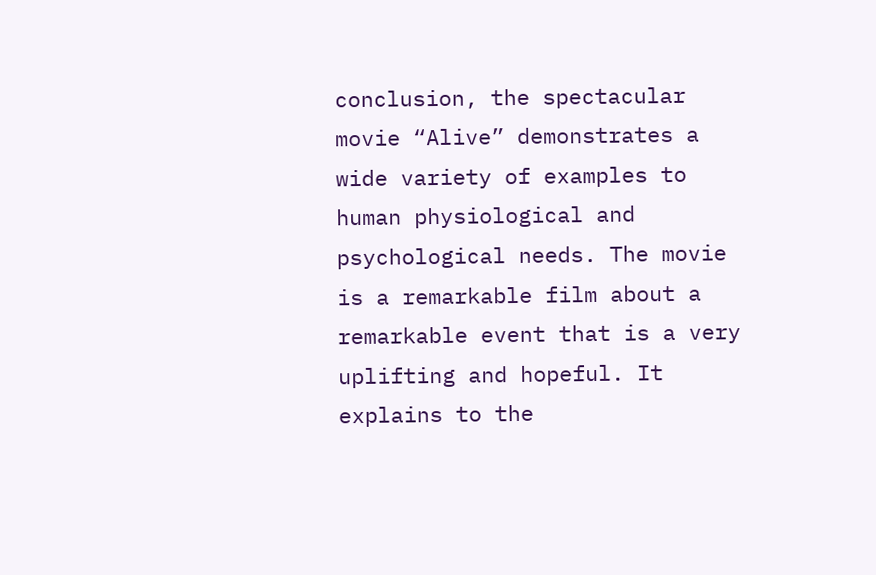conclusion, the spectacular movie “Alive” demonstrates a wide variety of examples to human physiological and psychological needs. The movie is a remarkable film about a remarkable event that is a very uplifting and hopeful. It explains to the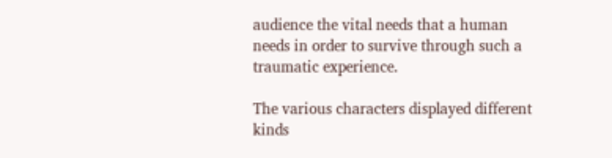audience the vital needs that a human needs in order to survive through such a traumatic experience.

The various characters displayed different kinds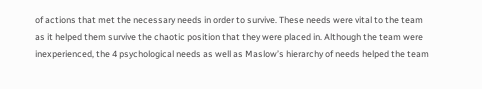of actions that met the necessary needs in order to survive. These needs were vital to the team as it helped them survive the chaotic position that they were placed in. Although the team were inexperienced, the 4 psychological needs as well as Maslow’s hierarchy of needs helped the team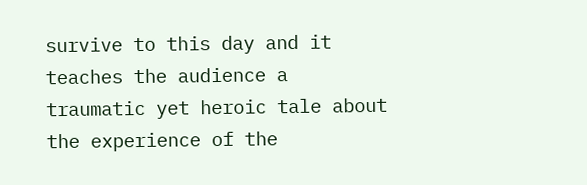survive to this day and it teaches the audience a traumatic yet heroic tale about the experience of the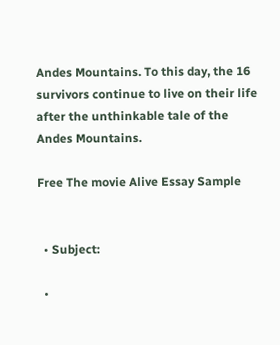Andes Mountains. To this day, the 16 survivors continue to live on their life after the unthinkable tale of the Andes Mountains.

Free The movie Alive Essay Sample


  • Subject:

  •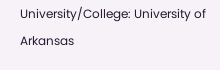University/College: University of Arkansas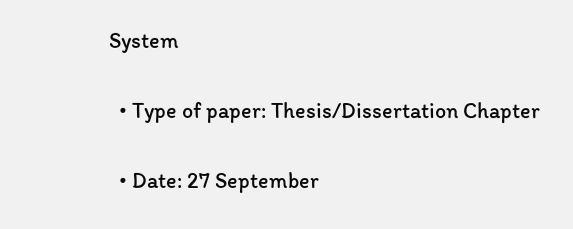System

  • Type of paper: Thesis/Dissertation Chapter

  • Date: 27 September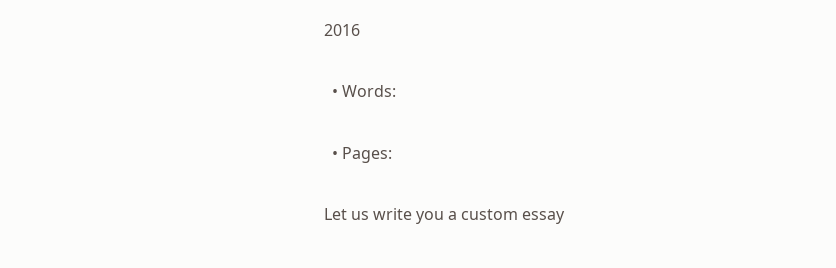2016

  • Words:

  • Pages:

Let us write you a custom essay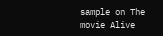sample on The movie Alive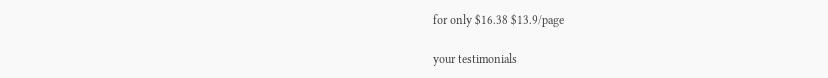for only $16.38 $13.9/page

your testimonials